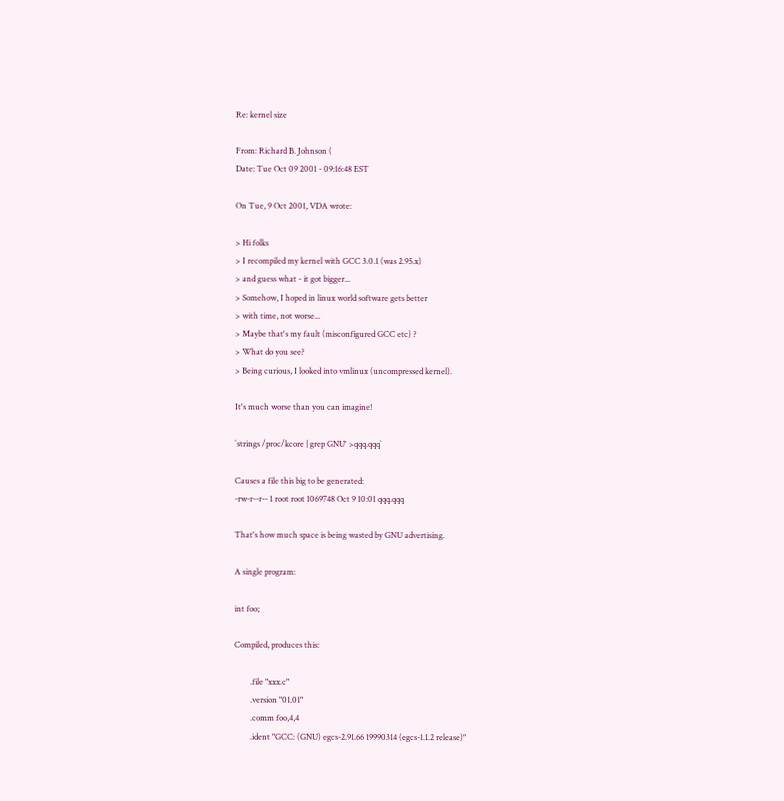Re: kernel size

From: Richard B. Johnson (
Date: Tue Oct 09 2001 - 09:16:48 EST

On Tue, 9 Oct 2001, VDA wrote:

> Hi folks
> I recompiled my kernel with GCC 3.0.1 (was 2.95.x)
> and guess what - it got bigger...
> Somehow, I hoped in linux world software gets better
> with time, not worse...
> Maybe that's my fault (misconfigured GCC etc) ?
> What do you see?
> Being curious, I looked into vmlinux (uncompressed kernel).

It's much worse than you can imagine!

`strings /proc/kcore | grep GNU' >qqq.qqq`

Causes a file this big to be generated:
-rw-r--r-- 1 root root 1069748 Oct 9 10:01 qqq.qqq

That's how much space is being wasted by GNU advertising.

A single program:

int foo;

Compiled, produces this:

        .file "xxx.c"
        .version "01.01"
        .comm foo,4,4
        .ident "GCC: (GNU) egcs-2.91.66 19990314 (egcs-1.1.2 release)"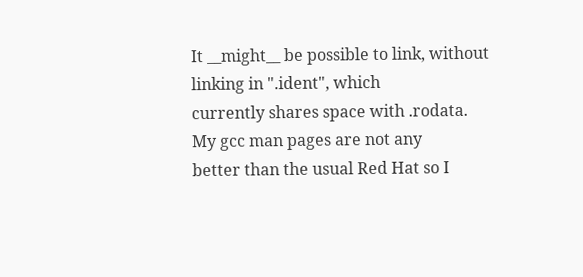It __might__ be possible to link, without linking in ".ident", which
currently shares space with .rodata. My gcc man pages are not any
better than the usual Red Hat so I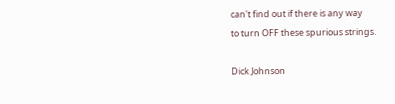can't find out if there is any way
to turn OFF these spurious strings.

Dick Johnson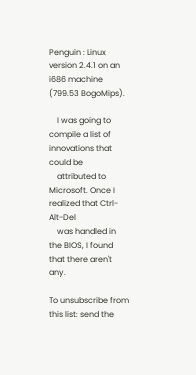Penguin : Linux version 2.4.1 on an i686 machine (799.53 BogoMips).

    I was going to compile a list of innovations that could be
    attributed to Microsoft. Once I realized that Ctrl-Alt-Del
    was handled in the BIOS, I found that there aren't any.

To unsubscribe from this list: send the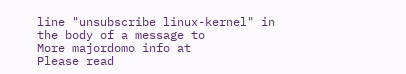line "unsubscribe linux-kernel" in
the body of a message to
More majordomo info at
Please read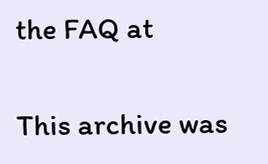the FAQ at

This archive was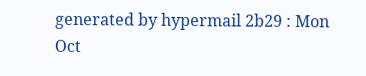generated by hypermail 2b29 : Mon Oct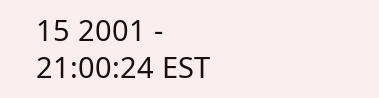15 2001 - 21:00:24 EST